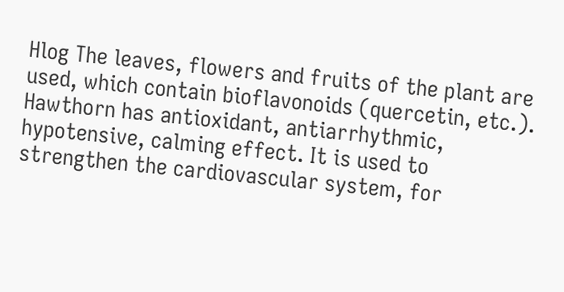Hlog The leaves, flowers and fruits of the plant are used, which contain bioflavonoids (quercetin, etc.). Hawthorn has antioxidant, antiarrhythmic, hypotensive, calming effect. It is used to strengthen the cardiovascular system, for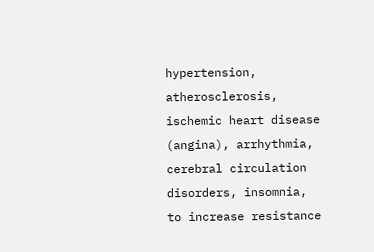hypertension, atherosclerosis, ischemic heart disease (angina), arrhythmia, cerebral circulation disorders, insomnia, to increase resistance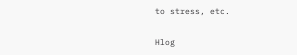to stress, etc.

Hlog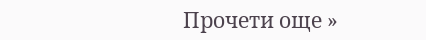Прочети още »